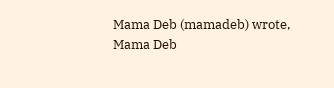Mama Deb (mamadeb) wrote,
Mama Deb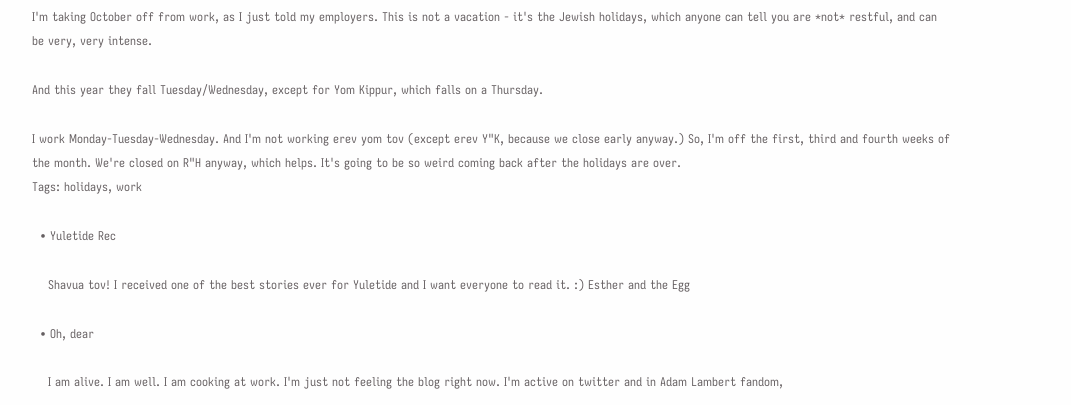I'm taking October off from work, as I just told my employers. This is not a vacation - it's the Jewish holidays, which anyone can tell you are *not* restful, and can be very, very intense.

And this year they fall Tuesday/Wednesday, except for Yom Kippur, which falls on a Thursday.

I work Monday-Tuesday-Wednesday. And I'm not working erev yom tov (except erev Y"K, because we close early anyway.) So, I'm off the first, third and fourth weeks of the month. We're closed on R"H anyway, which helps. It's going to be so weird coming back after the holidays are over.
Tags: holidays, work

  • Yuletide Rec

    Shavua tov! I received one of the best stories ever for Yuletide and I want everyone to read it. :) Esther and the Egg

  • Oh, dear

    I am alive. I am well. I am cooking at work. I'm just not feeling the blog right now. I'm active on twitter and in Adam Lambert fandom,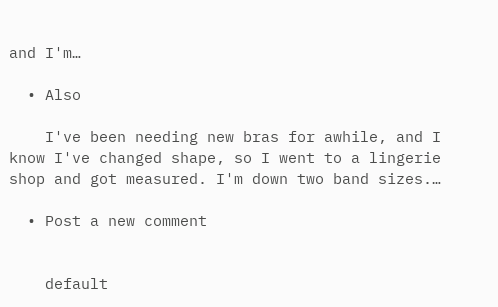and I'm…

  • Also

    I've been needing new bras for awhile, and I know I've changed shape, so I went to a lingerie shop and got measured. I'm down two band sizes.…

  • Post a new comment


    default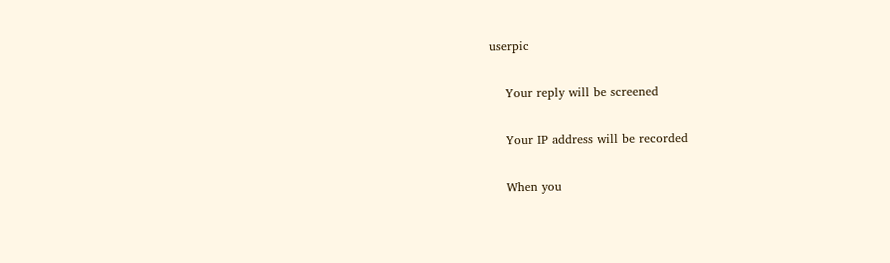userpic

    Your reply will be screened

    Your IP address will be recorded

    When you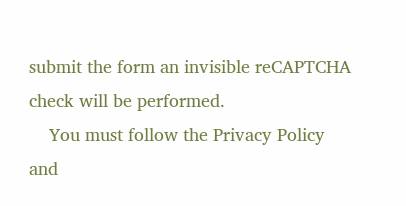submit the form an invisible reCAPTCHA check will be performed.
    You must follow the Privacy Policy and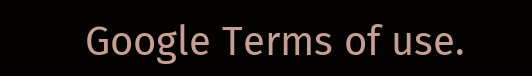Google Terms of use.